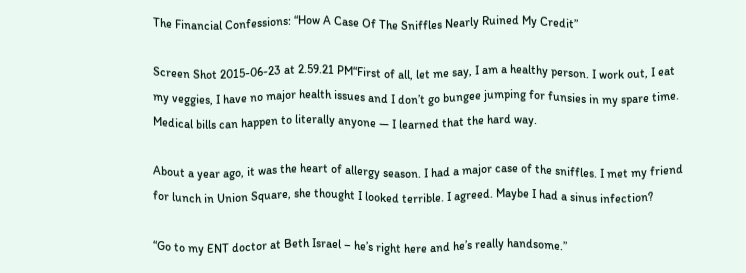The Financial Confessions: “How A Case Of The Sniffles Nearly Ruined My Credit”

Screen Shot 2015-06-23 at 2.59.21 PM“First of all, let me say, I am a healthy person. I work out, I eat my veggies, I have no major health issues and I don’t go bungee jumping for funsies in my spare time. Medical bills can happen to literally anyone — I learned that the hard way.

About a year ago, it was the heart of allergy season. I had a major case of the sniffles. I met my friend for lunch in Union Square, she thought I looked terrible. I agreed. Maybe I had a sinus infection?

“Go to my ENT doctor at Beth Israel – he’s right here and he’s really handsome.”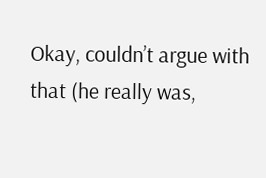Okay, couldn’t argue with that (he really was,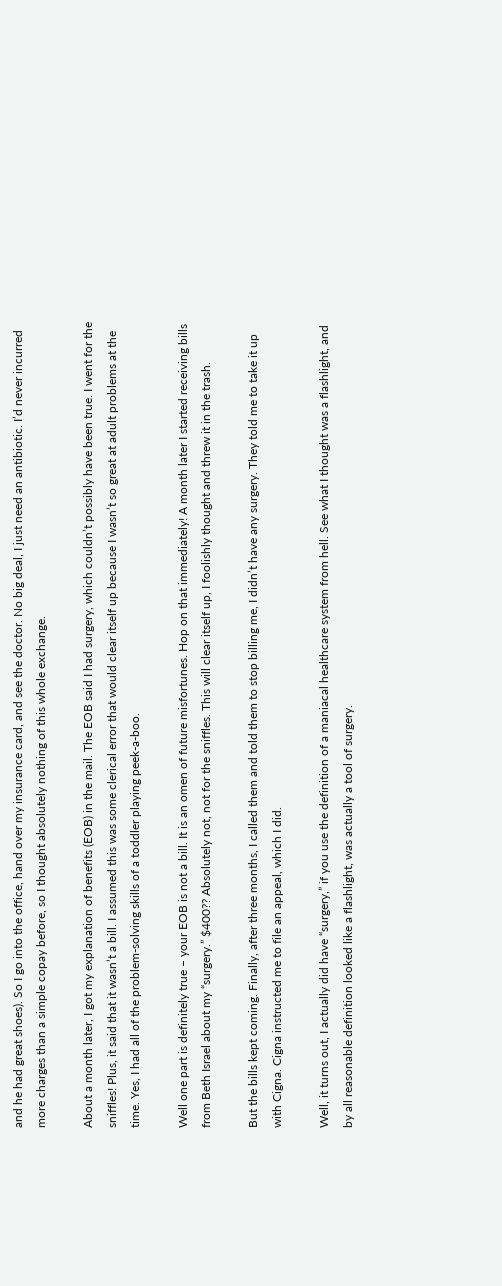and he had great shoes). So I go into the office, hand over my insurance card, and see the doctor. No big deal, I just need an antibiotic. I’d never incurred more charges than a simple copay before, so I thought absolutely nothing of this whole exchange.

About a month later, I got my explanation of benefits (EOB) in the mail. The EOB said I had surgery, which couldn’t possibly have been true. I went for the sniffles! Plus, it said that it wasn’t a bill. I assumed this was some clerical error that would clear itself up because I wasn’t so great at adult problems at the time. Yes, I had all of the problem-solving skills of a toddler playing peek-a-boo.

Well one part is definitely true – your EOB is not a bill. It is an omen of future misfortunes. Hop on that immediately! A month later I started receiving bills from Beth Israel about my “surgery.” $400?? Absolutely not, not for the sniffles. This will clear itself up, I foolishly thought and threw it in the trash.

But the bills kept coming. Finally, after three months, I called them and told them to stop billing me, I didn’t have any surgery. They told me to take it up with Cigna. Cigna instructed me to file an appeal, which I did.

Well, it turns out, I actually did have “surgery,” if you use the definition of a maniacal healthcare system from hell. See what I thought was a flashlight, and by all reasonable definition looked like a flashlight, was actually a tool of surgery.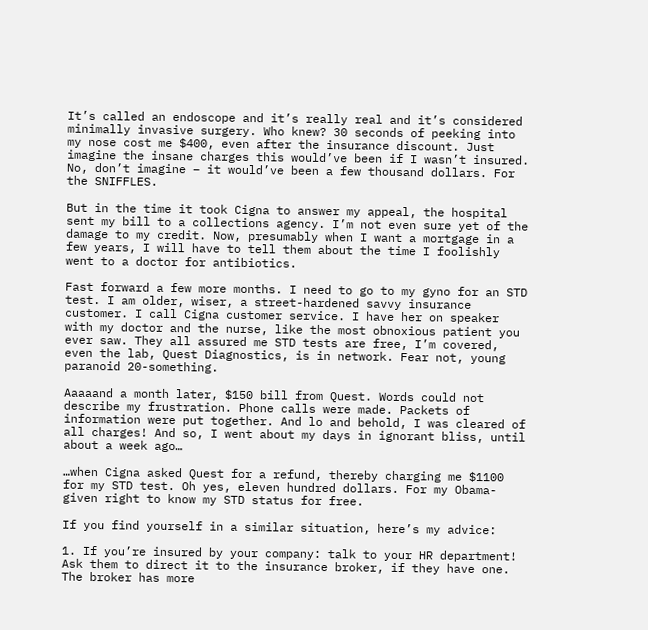It’s called an endoscope and it’s really real and it’s considered minimally invasive surgery. Who knew? 30 seconds of peeking into my nose cost me $400, even after the insurance discount. Just imagine the insane charges this would’ve been if I wasn’t insured. No, don’t imagine – it would’ve been a few thousand dollars. For the SNIFFLES.

But in the time it took Cigna to answer my appeal, the hospital sent my bill to a collections agency. I’m not even sure yet of the damage to my credit. Now, presumably when I want a mortgage in a few years, I will have to tell them about the time I foolishly went to a doctor for antibiotics.

Fast forward a few more months. I need to go to my gyno for an STD test. I am older, wiser, a street-hardened savvy insurance customer. I call Cigna customer service. I have her on speaker with my doctor and the nurse, like the most obnoxious patient you ever saw. They all assured me STD tests are free, I’m covered, even the lab, Quest Diagnostics, is in network. Fear not, young paranoid 20-something.

Aaaaand a month later, $150 bill from Quest. Words could not describe my frustration. Phone calls were made. Packets of information were put together. And lo and behold, I was cleared of all charges! And so, I went about my days in ignorant bliss, until about a week ago…

…when Cigna asked Quest for a refund, thereby charging me $1100 for my STD test. Oh yes, eleven hundred dollars. For my Obama-given right to know my STD status for free.

If you find yourself in a similar situation, here’s my advice:

1. If you’re insured by your company: talk to your HR department! Ask them to direct it to the insurance broker, if they have one. The broker has more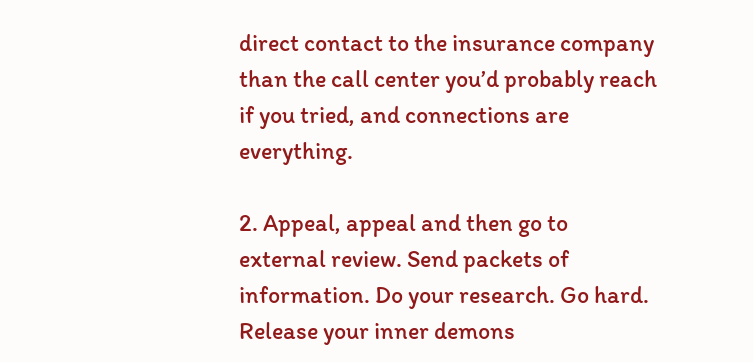direct contact to the insurance company than the call center you’d probably reach if you tried, and connections are everything.

2. Appeal, appeal and then go to external review. Send packets of information. Do your research. Go hard. Release your inner demons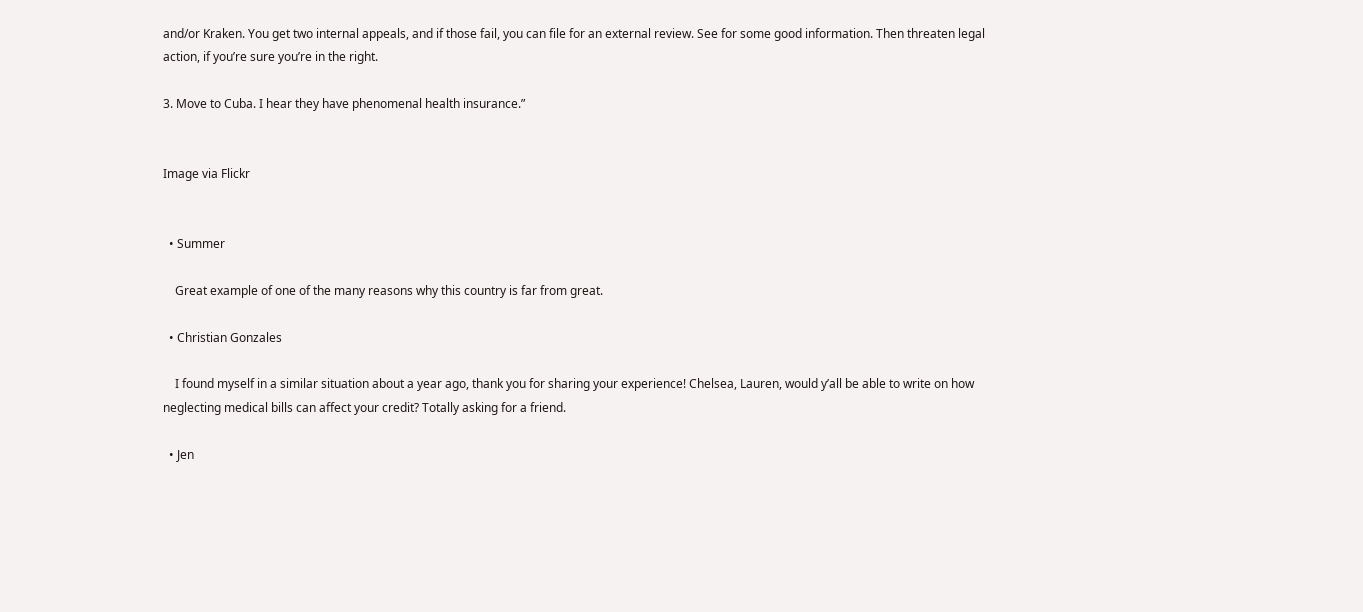and/or Kraken. You get two internal appeals, and if those fail, you can file for an external review. See for some good information. Then threaten legal action, if you’re sure you’re in the right.

3. Move to Cuba. I hear they have phenomenal health insurance.”


Image via Flickr


  • Summer

    Great example of one of the many reasons why this country is far from great.

  • Christian Gonzales

    I found myself in a similar situation about a year ago, thank you for sharing your experience! Chelsea, Lauren, would y’all be able to write on how neglecting medical bills can affect your credit? Totally asking for a friend.

  • Jen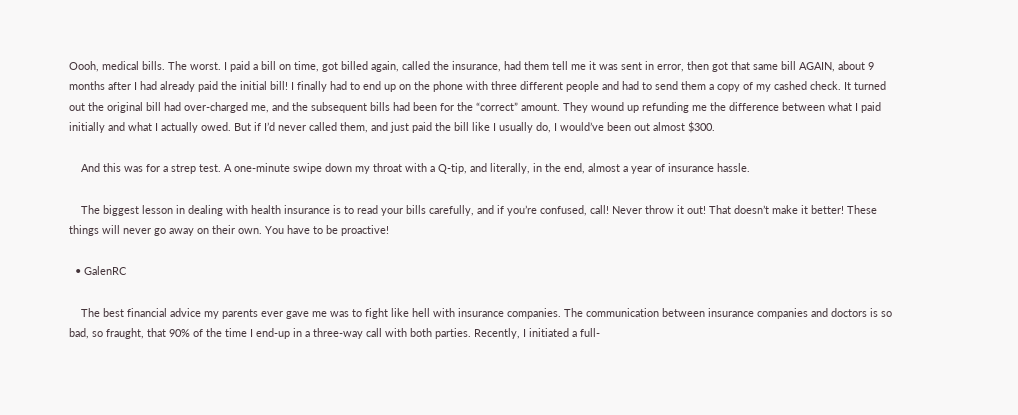Oooh, medical bills. The worst. I paid a bill on time, got billed again, called the insurance, had them tell me it was sent in error, then got that same bill AGAIN, about 9 months after I had already paid the initial bill! I finally had to end up on the phone with three different people and had to send them a copy of my cashed check. It turned out the original bill had over-charged me, and the subsequent bills had been for the “correct” amount. They wound up refunding me the difference between what I paid initially and what I actually owed. But if I’d never called them, and just paid the bill like I usually do, I would’ve been out almost $300.

    And this was for a strep test. A one-minute swipe down my throat with a Q-tip, and literally, in the end, almost a year of insurance hassle.

    The biggest lesson in dealing with health insurance is to read your bills carefully, and if you’re confused, call! Never throw it out! That doesn’t make it better! These things will never go away on their own. You have to be proactive!

  • GalenRC

    The best financial advice my parents ever gave me was to fight like hell with insurance companies. The communication between insurance companies and doctors is so bad, so fraught, that 90% of the time I end-up in a three-way call with both parties. Recently, I initiated a full-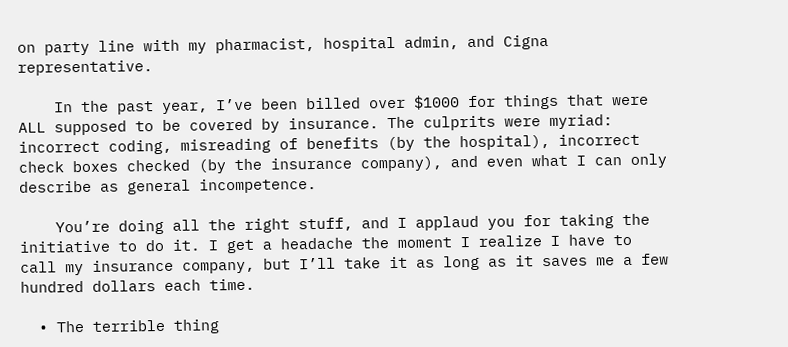on party line with my pharmacist, hospital admin, and Cigna representative.

    In the past year, I’ve been billed over $1000 for things that were ALL supposed to be covered by insurance. The culprits were myriad: incorrect coding, misreading of benefits (by the hospital), incorrect check boxes checked (by the insurance company), and even what I can only describe as general incompetence.

    You’re doing all the right stuff, and I applaud you for taking the initiative to do it. I get a headache the moment I realize I have to call my insurance company, but I’ll take it as long as it saves me a few hundred dollars each time.

  • The terrible thing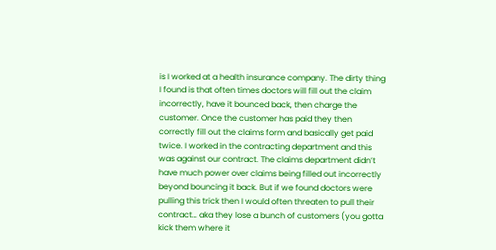is I worked at a health insurance company. The dirty thing I found is that often times doctors will fill out the claim incorrectly, have it bounced back, then charge the customer. Once the customer has paid they then correctly fill out the claims form and basically get paid twice. I worked in the contracting department and this was against our contract. The claims department didn’t have much power over claims being filled out incorrectly beyond bouncing it back. But if we found doctors were pulling this trick then I would often threaten to pull their contract… aka they lose a bunch of customers (you gotta kick them where it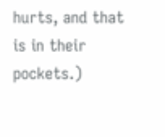hurts, and that is in their pockets.)